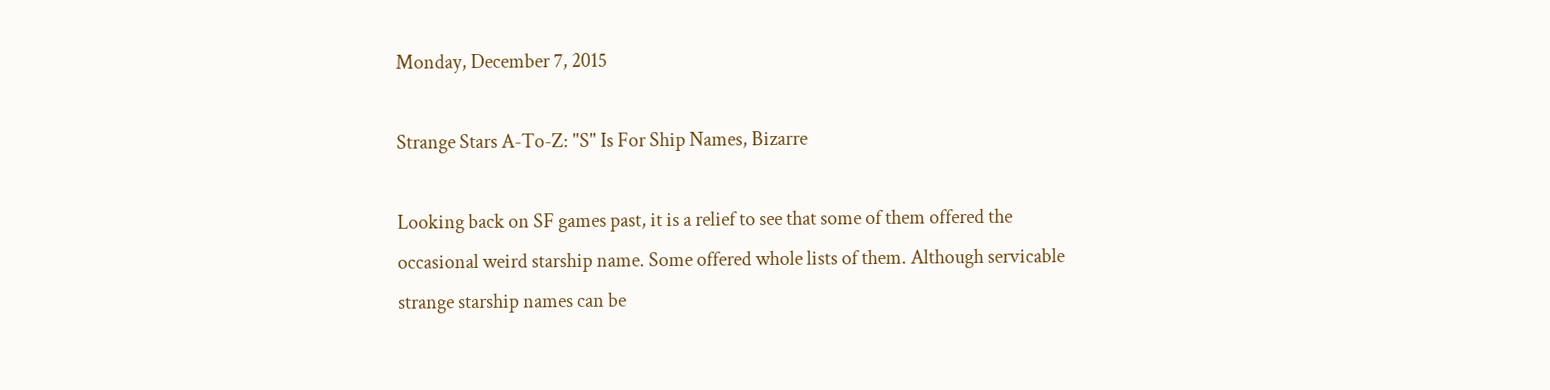Monday, December 7, 2015

Strange Stars A-To-Z: "S" Is For Ship Names, Bizarre

Looking back on SF games past, it is a relief to see that some of them offered the occasional weird starship name. Some offered whole lists of them. Although servicable strange starship names can be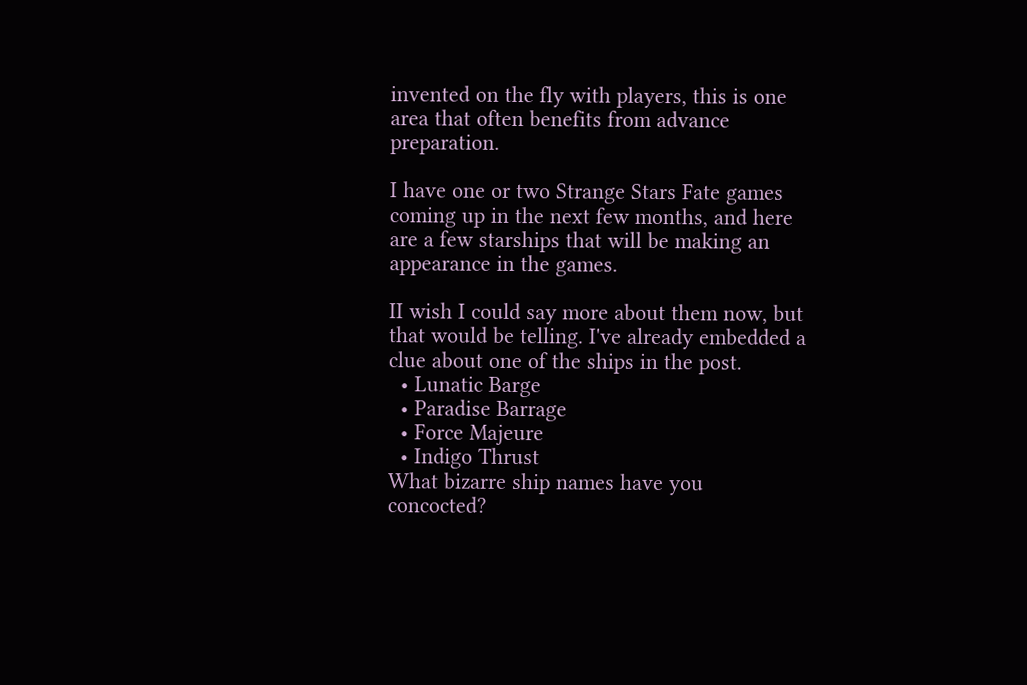invented on the fly with players, this is one area that often benefits from advance preparation.

I have one or two Strange Stars Fate games coming up in the next few months, and here are a few starships that will be making an appearance in the games.

II wish I could say more about them now, but that would be telling. I've already embedded a clue about one of the ships in the post.
  • Lunatic Barge
  • Paradise Barrage
  • Force Majeure
  • Indigo Thrust
What bizarre ship names have you concocted?